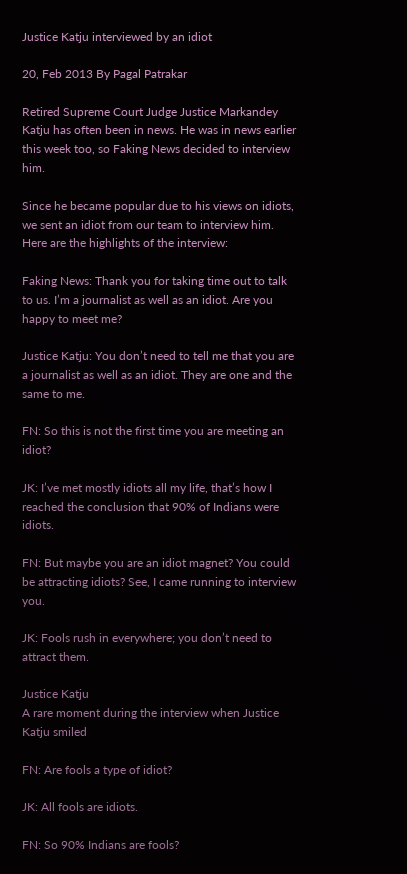Justice Katju interviewed by an idiot

20, Feb 2013 By Pagal Patrakar

Retired Supreme Court Judge Justice Markandey Katju has often been in news. He was in news earlier this week too, so Faking News decided to interview him.

Since he became popular due to his views on idiots, we sent an idiot from our team to interview him. Here are the highlights of the interview:

Faking News: Thank you for taking time out to talk to us. I’m a journalist as well as an idiot. Are you happy to meet me?

Justice Katju: You don’t need to tell me that you are a journalist as well as an idiot. They are one and the same to me.

FN: So this is not the first time you are meeting an idiot?

JK: I’ve met mostly idiots all my life, that’s how I reached the conclusion that 90% of Indians were idiots.

FN: But maybe you are an idiot magnet? You could be attracting idiots? See, I came running to interview you.

JK: Fools rush in everywhere; you don’t need to attract them.

Justice Katju
A rare moment during the interview when Justice Katju smiled

FN: Are fools a type of idiot?

JK: All fools are idiots.

FN: So 90% Indians are fools?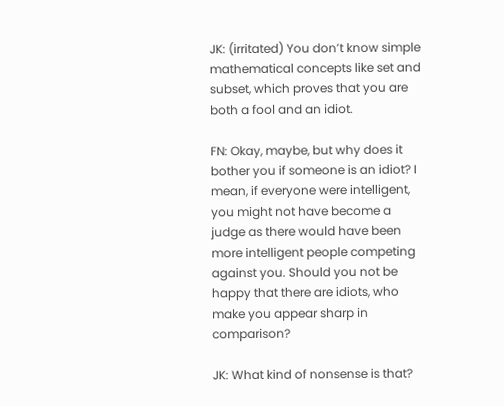JK: (irritated) You don’t know simple mathematical concepts like set and subset, which proves that you are both a fool and an idiot.

FN: Okay, maybe, but why does it bother you if someone is an idiot? I mean, if everyone were intelligent, you might not have become a judge as there would have been more intelligent people competing against you. Should you not be happy that there are idiots, who make you appear sharp in comparison?

JK: What kind of nonsense is that?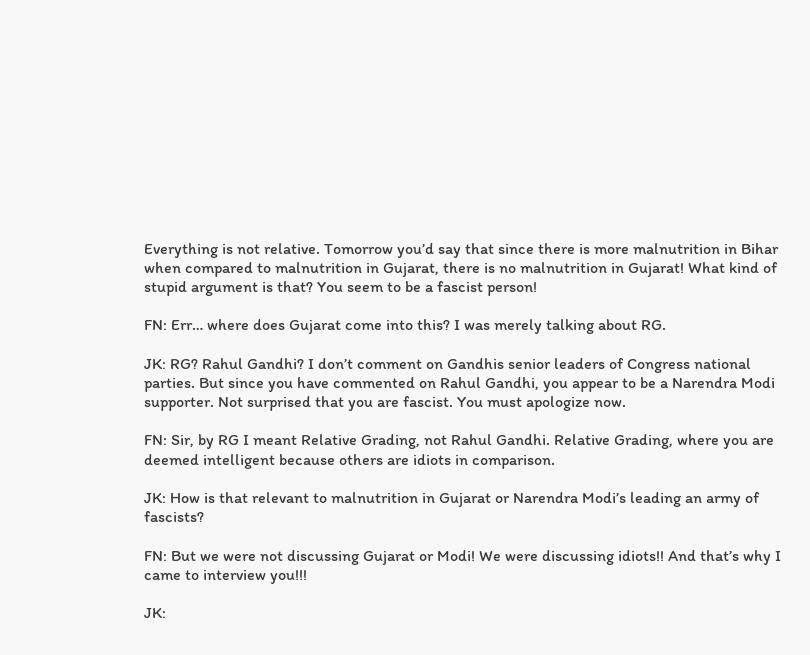Everything is not relative. Tomorrow you’d say that since there is more malnutrition in Bihar when compared to malnutrition in Gujarat, there is no malnutrition in Gujarat! What kind of stupid argument is that? You seem to be a fascist person!

FN: Err… where does Gujarat come into this? I was merely talking about RG.

JK: RG? Rahul Gandhi? I don’t comment on Gandhis senior leaders of Congress national parties. But since you have commented on Rahul Gandhi, you appear to be a Narendra Modi supporter. Not surprised that you are fascist. You must apologize now.

FN: Sir, by RG I meant Relative Grading, not Rahul Gandhi. Relative Grading, where you are deemed intelligent because others are idiots in comparison.

JK: How is that relevant to malnutrition in Gujarat or Narendra Modi’s leading an army of fascists?

FN: But we were not discussing Gujarat or Modi! We were discussing idiots!! And that’s why I came to interview you!!!

JK: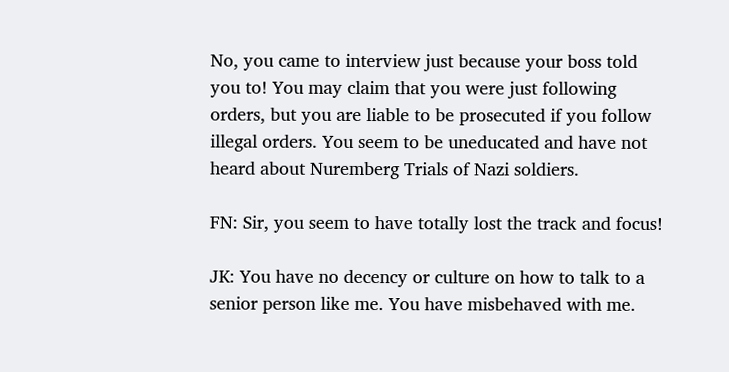No, you came to interview just because your boss told you to! You may claim that you were just following orders, but you are liable to be prosecuted if you follow illegal orders. You seem to be uneducated and have not heard about Nuremberg Trials of Nazi soldiers.

FN: Sir, you seem to have totally lost the track and focus!

JK: You have no decency or culture on how to talk to a senior person like me. You have misbehaved with me.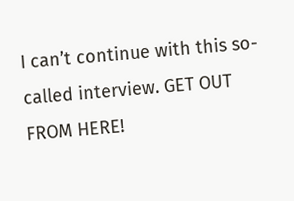I can’t continue with this so-called interview. GET OUT FROM HERE!